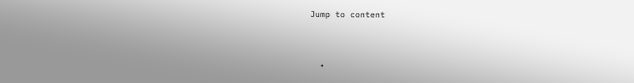Jump to content


  •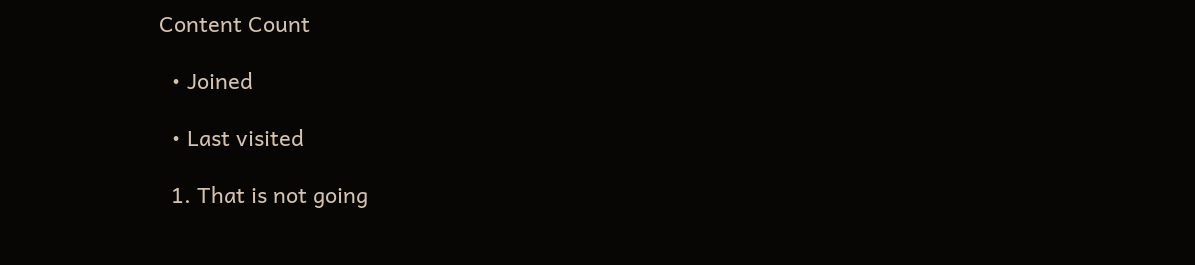Content Count

  • Joined

  • Last visited

  1. That is not going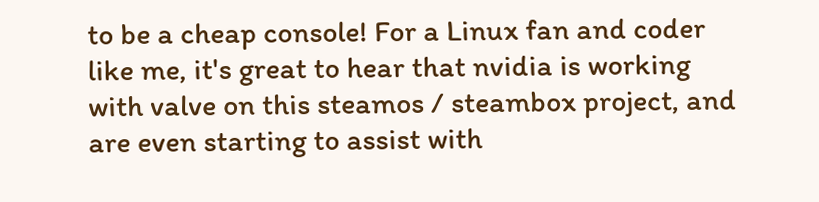to be a cheap console! For a Linux fan and coder like me, it's great to hear that nvidia is working with valve on this steamos / steambox project, and are even starting to assist with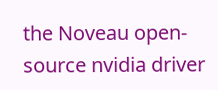the Noveau open-source nvidia driver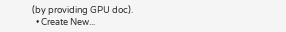(by providing GPU doc).
  • Create New...